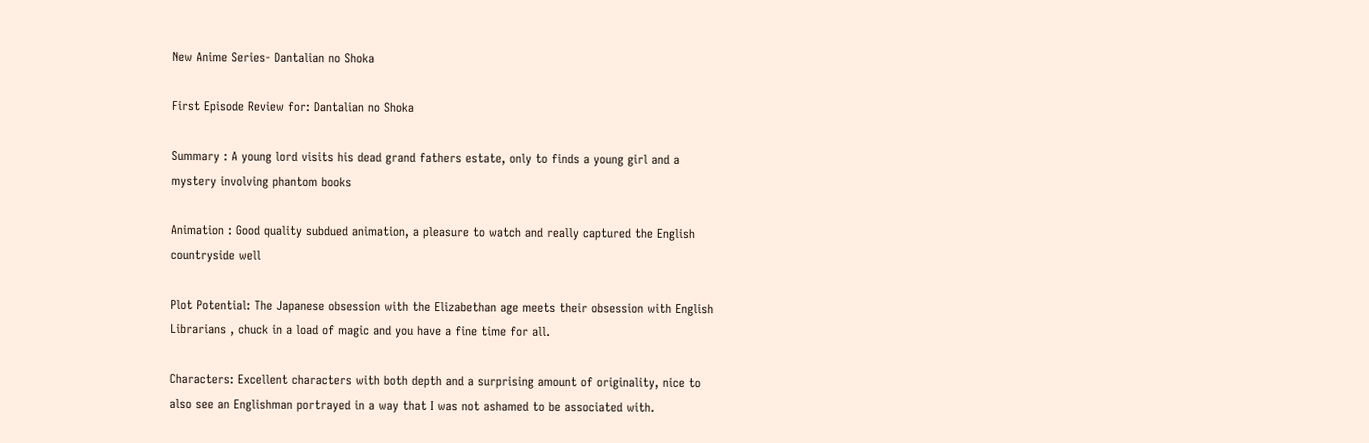New Anime Series- Dantalian no Shoka

First Episode Review for: Dantalian no Shoka

Summary : A young lord visits his dead grand fathers estate, only to finds a young girl and a mystery involving phantom books

Animation : Good quality subdued animation, a pleasure to watch and really captured the English countryside well

Plot Potential: The Japanese obsession with the Elizabethan age meets their obsession with English Librarians , chuck in a load of magic and you have a fine time for all.

Characters: Excellent characters with both depth and a surprising amount of originality, nice to also see an Englishman portrayed in a way that I was not ashamed to be associated with.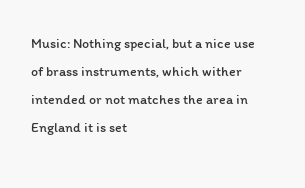Music: Nothing special, but a nice use of brass instruments, which wither intended or not matches the area in England it is set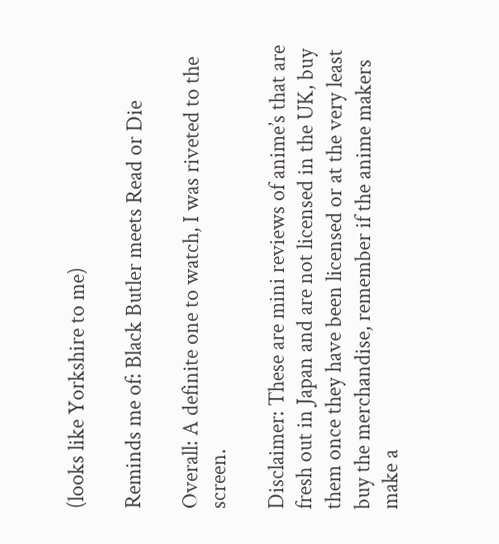(looks like Yorkshire to me)

Reminds me of: Black Butler meets Read or Die

Overall: A definite one to watch, I was riveted to the screen.

Disclaimer: These are mini reviews of anime’s that are fresh out in Japan and are not licensed in the UK, buy them once they have been licensed or at the very least buy the merchandise, remember if the anime makers make a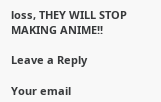loss, THEY WILL STOP MAKING ANIME!!

Leave a Reply

Your email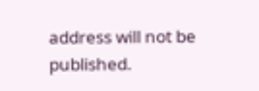address will not be published.